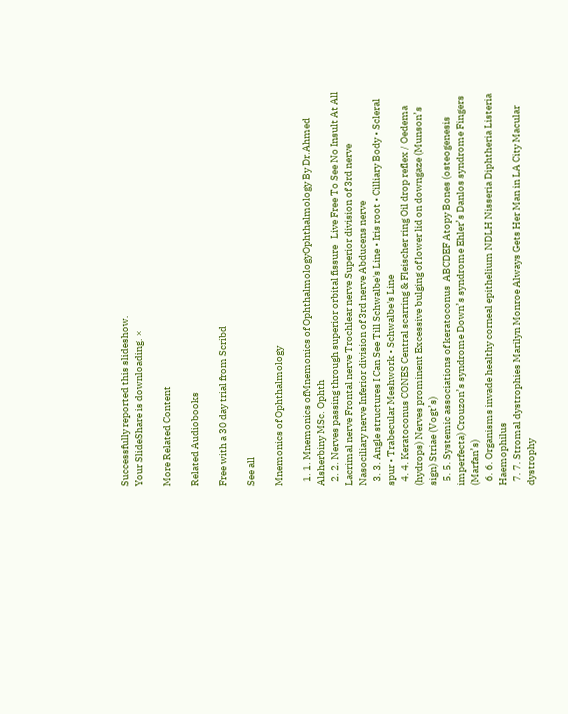Successfully reported this slideshow.
Your SlideShare is downloading. ×

More Related Content

Related Audiobooks

Free with a 30 day trial from Scribd

See all

Mnemonics of Ophthalmology

  1. 1. Mnemonics ofMnemonics of OphthalmologyOphthalmology By Dr.Ahmed Alsherbiny MSc. Ophth
  2. 2. Nerves passing through superior orbital fissure   Live Free To See No Insult At All Lacrimal nerve Frontal nerve Trochlear nerve Superior division of 3rd nerve Nasociliary nerve Inferior division of 3rd nerve Abducens nerve
  3. 3. Angle structures I Can See Till Schwalbe's Line • Iris root • Cilliary Body • Scleral spur • Trabecular Meshwork • Schwalbe's Line
  4. 4. Keratoconus CONES Central scarring & Fleischer ring Oil drop reflex / Oedema (hydrops) Nerves prominent Excessive bulging of lower lid on downgaze (Munson’s sign) Striae (Vogt’s)
  5. 5. Systemic associations of keratoconus  ABCDEF Atopy Bones (osteogenesis imperfecta) Crouzon’s syndrome Down’s syndrome Ehler’s Danlos syndrome Fingers (Marfan’s)
  6. 6. Organisms invade healthy corneal epithelium NDLH Nisseria Diphtheria Listeria Haemophilus
  7. 7. Stromal dystrophies Marilyn Monroe Always Gets Her Man in LA City Macular dystrophy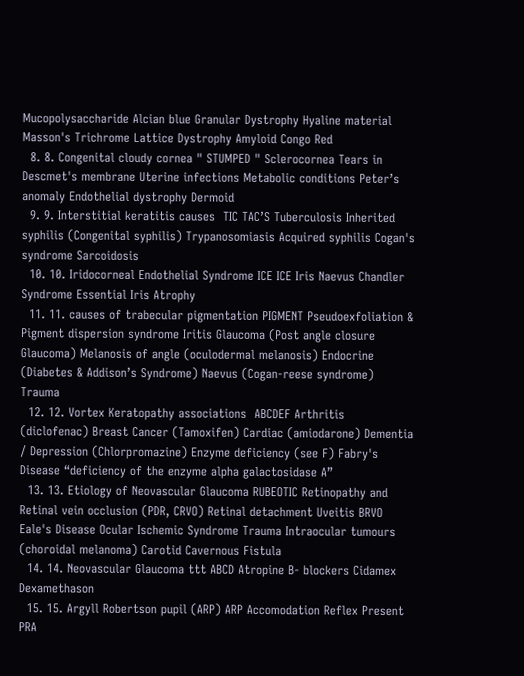Mucopolysaccharide Alcian blue Granular Dystrophy Hyaline material Masson's Trichrome Lattice Dystrophy Amyloid Congo Red
  8. 8. Congenital cloudy cornea " STUMPED " Sclerocornea Tears in Descmet's membrane Uterine infections Metabolic conditions Peter’s anomaly Endothelial dystrophy Dermoid
  9. 9. Interstitial keratitis causes  TIC TAC’S Tuberculosis Inherited syphilis (Congenital syphilis) Trypanosomiasis Acquired syphilis Cogan's syndrome Sarcoidosis
  10. 10. Iridocorneal Endothelial Syndrome ICE ICE Iris Naevus Chandler Syndrome Essential Iris Atrophy
  11. 11. causes of trabecular pigmentation PIGMENT Pseudoexfoliation & Pigment dispersion syndrome Iritis Glaucoma (Post angle closure Glaucoma) Melanosis of angle (oculodermal melanosis) Endocrine (Diabetes & Addison’s Syndrome) Naevus (Cogan-reese syndrome) Trauma
  12. 12. Vortex Keratopathy associations  ABCDEF Arthritis (diclofenac) Breast Cancer (Tamoxifen) Cardiac (amiodarone) Dementia / Depression (Chlorpromazine) Enzyme deficiency (see F) Fabry's Disease “deficiency of the enzyme alpha galactosidase A”
  13. 13. Etiology of Neovascular Glaucoma RUBEOTIC Retinopathy and Retinal vein occlusion (PDR, CRVO) Retinal detachment Uveitis BRVO Eale's Disease Ocular Ischemic Syndrome Trauma Intraocular tumours (choroidal melanoma) Carotid Cavernous Fistula
  14. 14. Neovascular Glaucoma ttt ABCD Atropine B- blockers Cidamex Dexamethason
  15. 15. Argyll Robertson pupil (ARP) ARP Accomodation Reflex Present PRA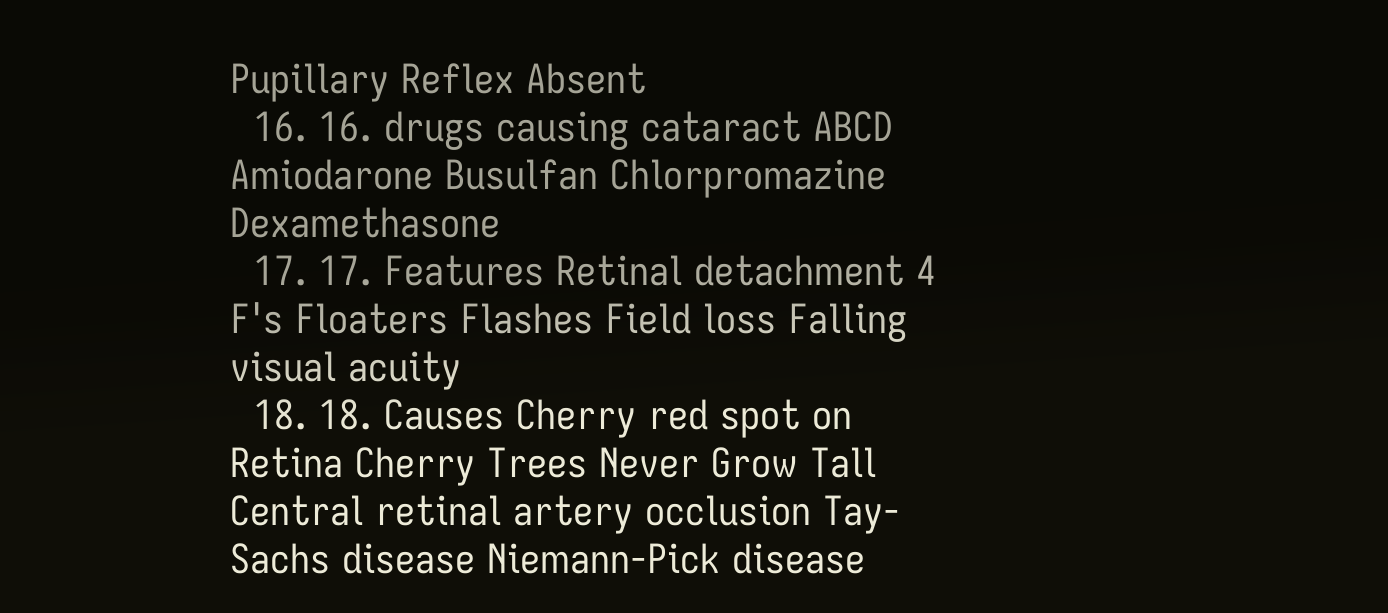Pupillary Reflex Absent
  16. 16. drugs causing cataract ABCD Amiodarone Busulfan Chlorpromazine Dexamethasone
  17. 17. Features Retinal detachment 4 F's Floaters Flashes Field loss Falling visual acuity
  18. 18. Causes Cherry red spot on Retina Cherry Trees Never Grow Tall Central retinal artery occlusion Tay-Sachs disease Niemann-Pick disease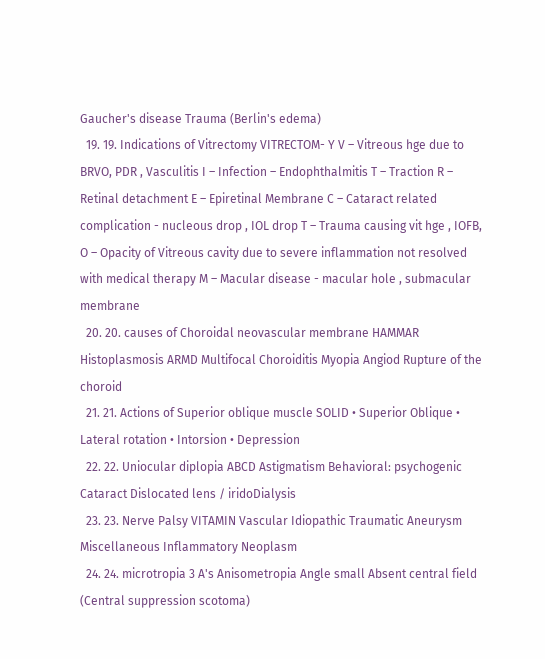Gaucher's disease Trauma (Berlin's edema)
  19. 19. Indications of Vitrectomy VITRECTOM- Y V – Vitreous hge due to BRVO, PDR , Vasculitis I – Infection – Endophthalmitis T – Traction R – Retinal detachment E – Epiretinal Membrane C – Cataract related complication - nucleous drop , IOL drop T – Trauma causing vit hge , IOFB, O – Opacity of Vitreous cavity due to severe inflammation not resolved with medical therapy M – Macular disease - macular hole , submacular membrane
  20. 20. causes of Choroidal neovascular membrane HAMMAR Histoplasmosis ARMD Multifocal Choroiditis Myopia Angiod Rupture of the choroid
  21. 21. Actions of Superior oblique muscle SOLID • Superior Oblique • Lateral rotation • Intorsion • Depression
  22. 22. Uniocular diplopia ABCD Astigmatism Behavioral: psychogenic Cataract Dislocated lens / iridoDialysis
  23. 23. Nerve Palsy VITAMIN Vascular Idiopathic Traumatic Aneurysm Miscellaneous Inflammatory Neoplasm
  24. 24. microtropia 3 A's Anisometropia Angle small Absent central field (Central suppression scotoma)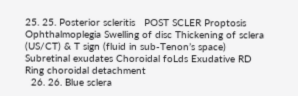25. 25. Posterior scleritis   POST SCLER Proptosis Ophthalmoplegia Swelling of disc Thickening of sclera (US/CT) & T sign (fluid in sub-Tenon’s space) Subretinal exudates Choroidal foLds Exudative RD Ring choroidal detachment
  26. 26. Blue sclera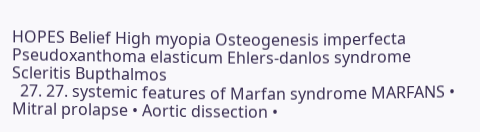HOPES Belief High myopia Osteogenesis imperfecta Pseudoxanthoma elasticum Ehlers-danlos syndrome Scleritis Bupthalmos
  27. 27. systemic features of Marfan syndrome MARFANS • Mitral prolapse • Aortic dissection •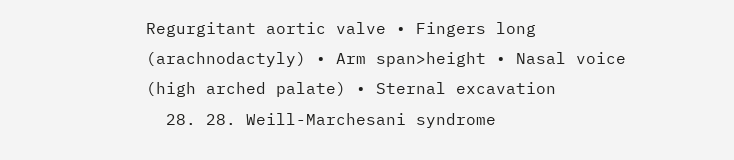Regurgitant aortic valve • Fingers long (arachnodactyly) • Arm span>height • Nasal voice (high arched palate) • Sternal excavation
  28. 28. Weill-Marchesani syndrome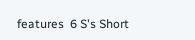features  6 S's Short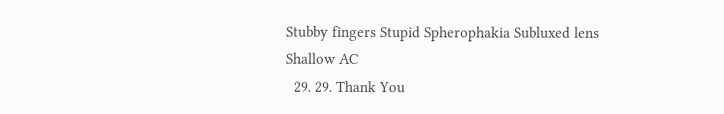Stubby fingers Stupid Spherophakia Subluxed lens Shallow AC
  29. 29. Thank You